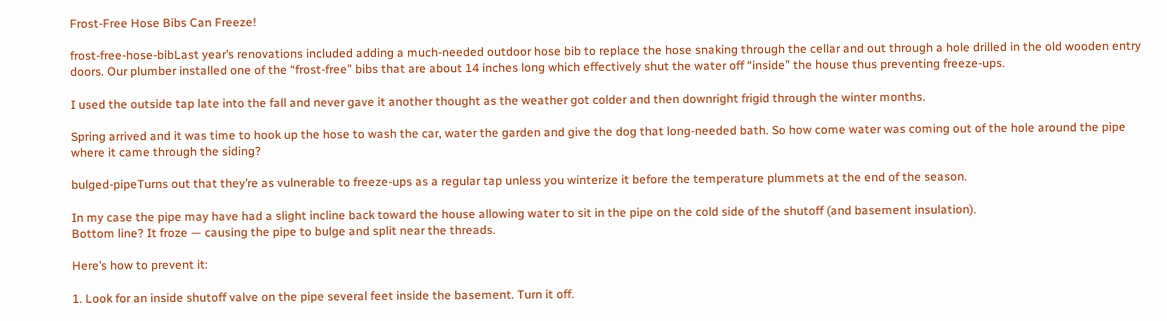Frost-Free Hose Bibs Can Freeze!

frost-free-hose-bibLast year’s renovations included adding a much-needed outdoor hose bib to replace the hose snaking through the cellar and out through a hole drilled in the old wooden entry doors. Our plumber installed one of the “frost-free” bibs that are about 14 inches long which effectively shut the water off “inside” the house thus preventing freeze-ups.

I used the outside tap late into the fall and never gave it another thought as the weather got colder and then downright frigid through the winter months.

Spring arrived and it was time to hook up the hose to wash the car, water the garden and give the dog that long-needed bath. So how come water was coming out of the hole around the pipe where it came through the siding?

bulged-pipeTurns out that they’re as vulnerable to freeze-ups as a regular tap unless you winterize it before the temperature plummets at the end of the season.

In my case the pipe may have had a slight incline back toward the house allowing water to sit in the pipe on the cold side of the shutoff (and basement insulation).
Bottom line? It froze — causing the pipe to bulge and split near the threads.

Here’s how to prevent it:

1. Look for an inside shutoff valve on the pipe several feet inside the basement. Turn it off.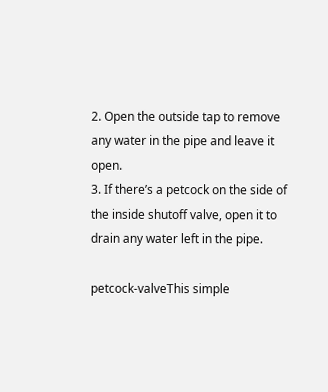2. Open the outside tap to remove any water in the pipe and leave it open.
3. If there’s a petcock on the side of the inside shutoff valve, open it to drain any water left in the pipe.

petcock-valveThis simple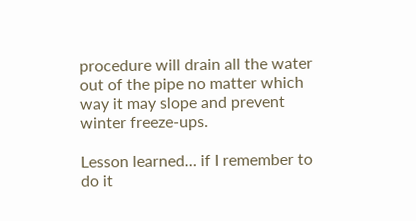procedure will drain all the water out of the pipe no matter which way it may slope and prevent winter freeze-ups.

Lesson learned… if I remember to do it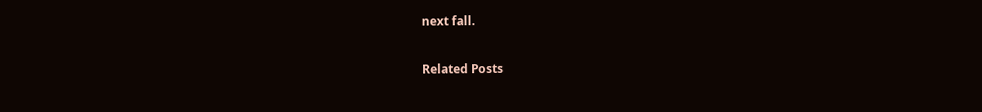next fall.

Related Posts